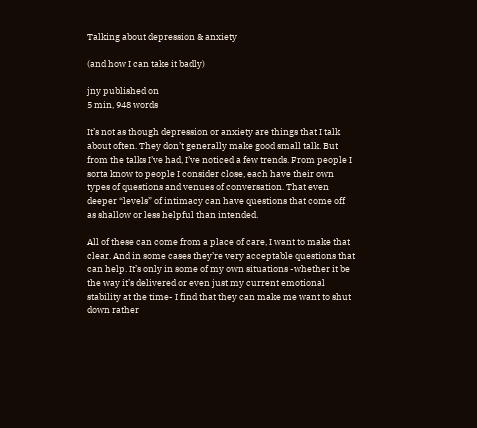Talking about depression & anxiety

(and how I can take it badly)

jny published on
5 min, 948 words

It’s not as though depression or anxiety are things that I talk about often. They don’t generally make good small talk. But from the talks I’ve had, I’ve noticed a few trends. From people I sorta know to people I consider close, each have their own types of questions and venues of conversation. That even deeper “levels” of intimacy can have questions that come off as shallow or less helpful than intended.

All of these can come from a place of care, I want to make that clear. And in some cases they’re very acceptable questions that can help. It’s only in some of my own situations -whether it be the way it’s delivered or even just my current emotional stability at the time- I find that they can make me want to shut down rather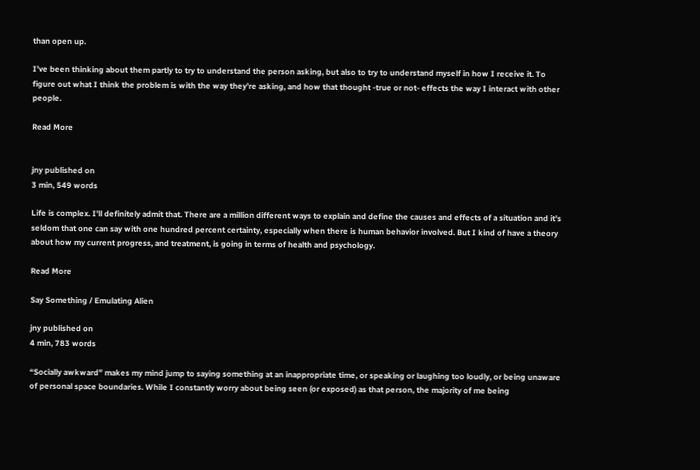than open up.

I’ve been thinking about them partly to try to understand the person asking, but also to try to understand myself in how I receive it. To figure out what I think the problem is with the way they’re asking, and how that thought -true or not- effects the way I interact with other people.

Read More


jny published on
3 min, 549 words

Life is complex. I’ll definitely admit that. There are a million different ways to explain and define the causes and effects of a situation and it’s seldom that one can say with one hundred percent certainty, especially when there is human behavior involved. But I kind of have a theory about how my current progress, and treatment, is going in terms of health and psychology.

Read More

Say Something / Emulating Alien

jny published on
4 min, 783 words

“Socially awkward” makes my mind jump to saying something at an inappropriate time, or speaking or laughing too loudly, or being unaware of personal space boundaries. While I constantly worry about being seen (or exposed) as that person, the majority of me being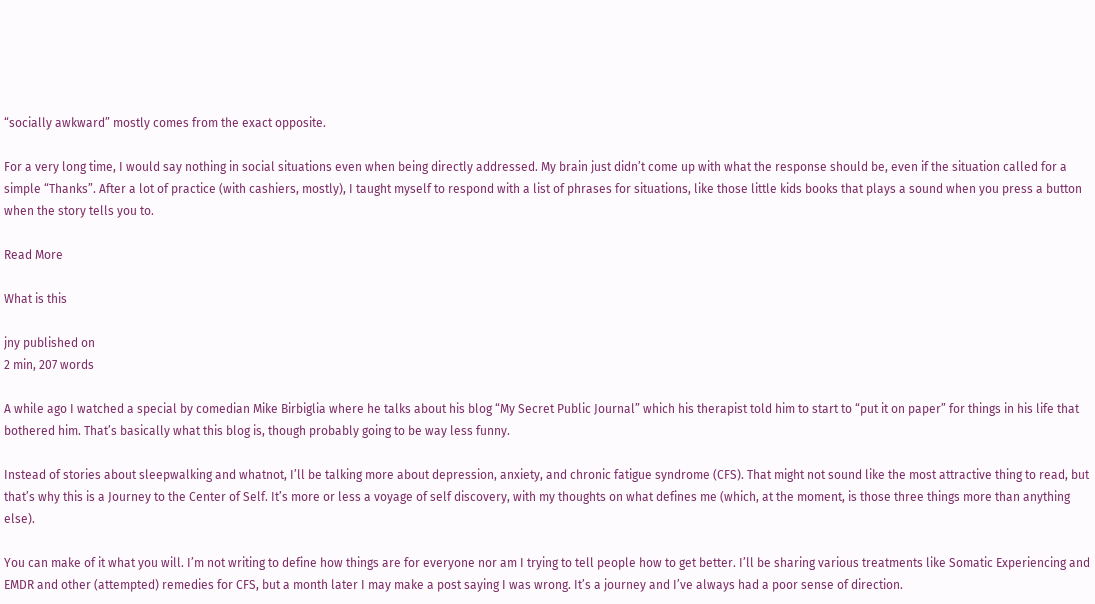“socially awkward” mostly comes from the exact opposite.

For a very long time, I would say nothing in social situations even when being directly addressed. My brain just didn’t come up with what the response should be, even if the situation called for a simple “Thanks”. After a lot of practice (with cashiers, mostly), I taught myself to respond with a list of phrases for situations, like those little kids books that plays a sound when you press a button when the story tells you to.

Read More

What is this

jny published on
2 min, 207 words

A while ago I watched a special by comedian Mike Birbiglia where he talks about his blog “My Secret Public Journal” which his therapist told him to start to “put it on paper” for things in his life that bothered him. That’s basically what this blog is, though probably going to be way less funny.

Instead of stories about sleepwalking and whatnot, I’ll be talking more about depression, anxiety, and chronic fatigue syndrome (CFS). That might not sound like the most attractive thing to read, but that’s why this is a Journey to the Center of Self. It’s more or less a voyage of self discovery, with my thoughts on what defines me (which, at the moment, is those three things more than anything else).

You can make of it what you will. I’m not writing to define how things are for everyone nor am I trying to tell people how to get better. I’ll be sharing various treatments like Somatic Experiencing and EMDR and other (attempted) remedies for CFS, but a month later I may make a post saying I was wrong. It’s a journey and I’ve always had a poor sense of direction.